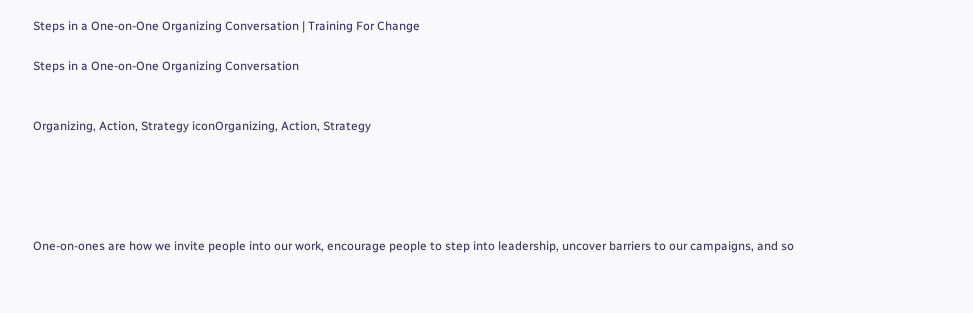Steps in a One-on-One Organizing Conversation | Training For Change

Steps in a One-on-One Organizing Conversation


Organizing, Action, Strategy iconOrganizing, Action, Strategy





One-on-ones are how we invite people into our work, encourage people to step into leadership, uncover barriers to our campaigns, and so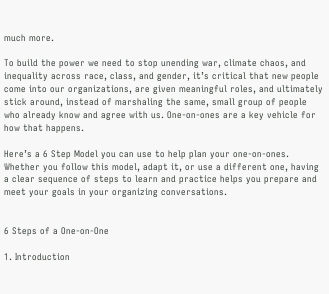much more.

To build the power we need to stop unending war, climate chaos, and inequality across race, class, and gender, it’s critical that new people come into our organizations, are given meaningful roles, and ultimately stick around, instead of marshaling the same, small group of people who already know and agree with us. One-on-ones are a key vehicle for how that happens.

Here’s a 6 Step Model you can use to help plan your one-on-ones. Whether you follow this model, adapt it, or use a different one, having a clear sequence of steps to learn and practice helps you prepare and meet your goals in your organizing conversations.


6 Steps of a One-on-One

1. Introduction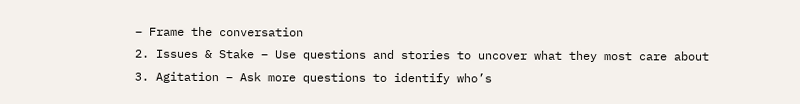– Frame the conversation
2. Issues & Stake – Use questions and stories to uncover what they most care about
3. Agitation – Ask more questions to identify who’s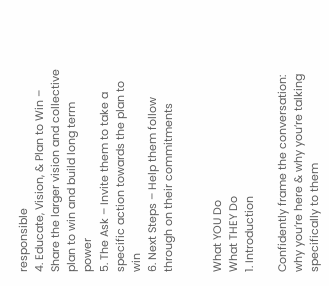responsible
4. Educate, Vision, & Plan to Win – Share the larger vision and collective plan to win and build long term power
5. The Ask – Invite them to take a specific action towards the plan to win
6. Next Steps – Help them follow through on their commitments


What YOU Do
What THEY Do
1. Introduction

Confidently frame the conversation: why you’re here & why you’re talking specifically to them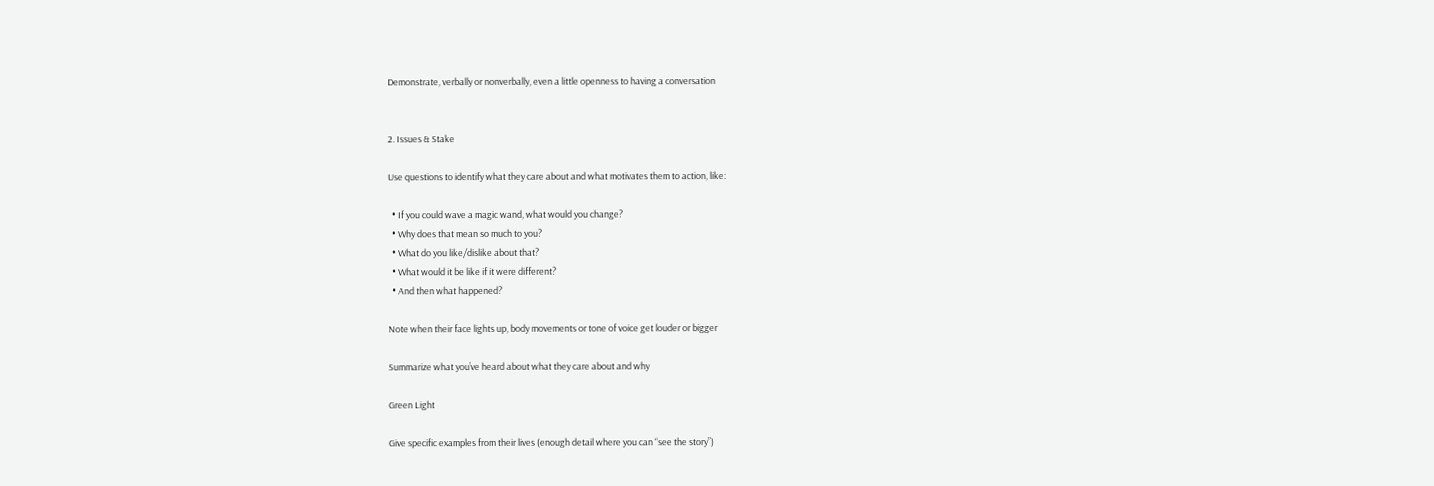Demonstrate, verbally or nonverbally, even a little openness to having a conversation


2. Issues & Stake

Use questions to identify what they care about and what motivates them to action, like:

  • If you could wave a magic wand, what would you change?
  • Why does that mean so much to you?
  • What do you like/dislike about that?
  • What would it be like if it were different?
  • And then what happened?

Note when their face lights up, body movements or tone of voice get louder or bigger

Summarize what you’ve heard about what they care about and why

Green Light

Give specific examples from their lives (enough detail where you can “see the story”)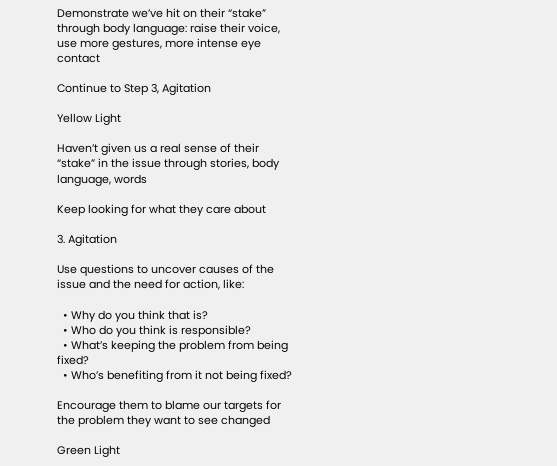Demonstrate we’ve hit on their “stake” through body language: raise their voice, use more gestures, more intense eye contact

Continue to Step 3, Agitation

Yellow Light

Haven’t given us a real sense of their “stake” in the issue through stories, body language, words

Keep looking for what they care about

3. Agitation

Use questions to uncover causes of the issue and the need for action, like:

  • Why do you think that is?
  • Who do you think is responsible?
  • What’s keeping the problem from being fixed?
  • Who’s benefiting from it not being fixed?

Encourage them to blame our targets for the problem they want to see changed

Green Light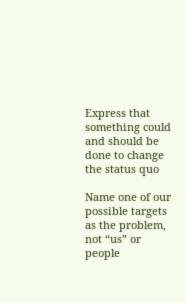Express that something could and should be done to change the status quo

Name one of our possible targets as the problem, not “us” or people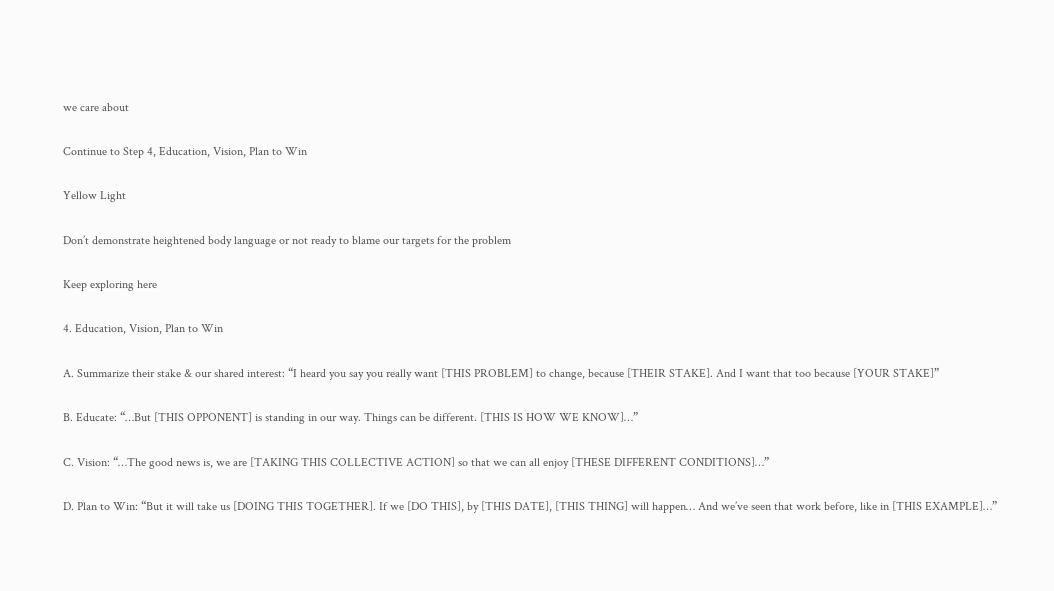we care about

Continue to Step 4, Education, Vision, Plan to Win

Yellow Light

Don’t demonstrate heightened body language or not ready to blame our targets for the problem

Keep exploring here

4. Education, Vision, Plan to Win

A. Summarize their stake & our shared interest: “I heard you say you really want [THIS PROBLEM] to change, because [THEIR STAKE]. And I want that too because [YOUR STAKE]”

B. Educate: “…But [THIS OPPONENT] is standing in our way. Things can be different. [THIS IS HOW WE KNOW]…”

C. Vision: “…The good news is, we are [TAKING THIS COLLECTIVE ACTION] so that we can all enjoy [THESE DIFFERENT CONDITIONS]…”

D. Plan to Win: “But it will take us [DOING THIS TOGETHER]. If we [DO THIS], by [THIS DATE], [THIS THING] will happen… And we’ve seen that work before, like in [THIS EXAMPLE]…”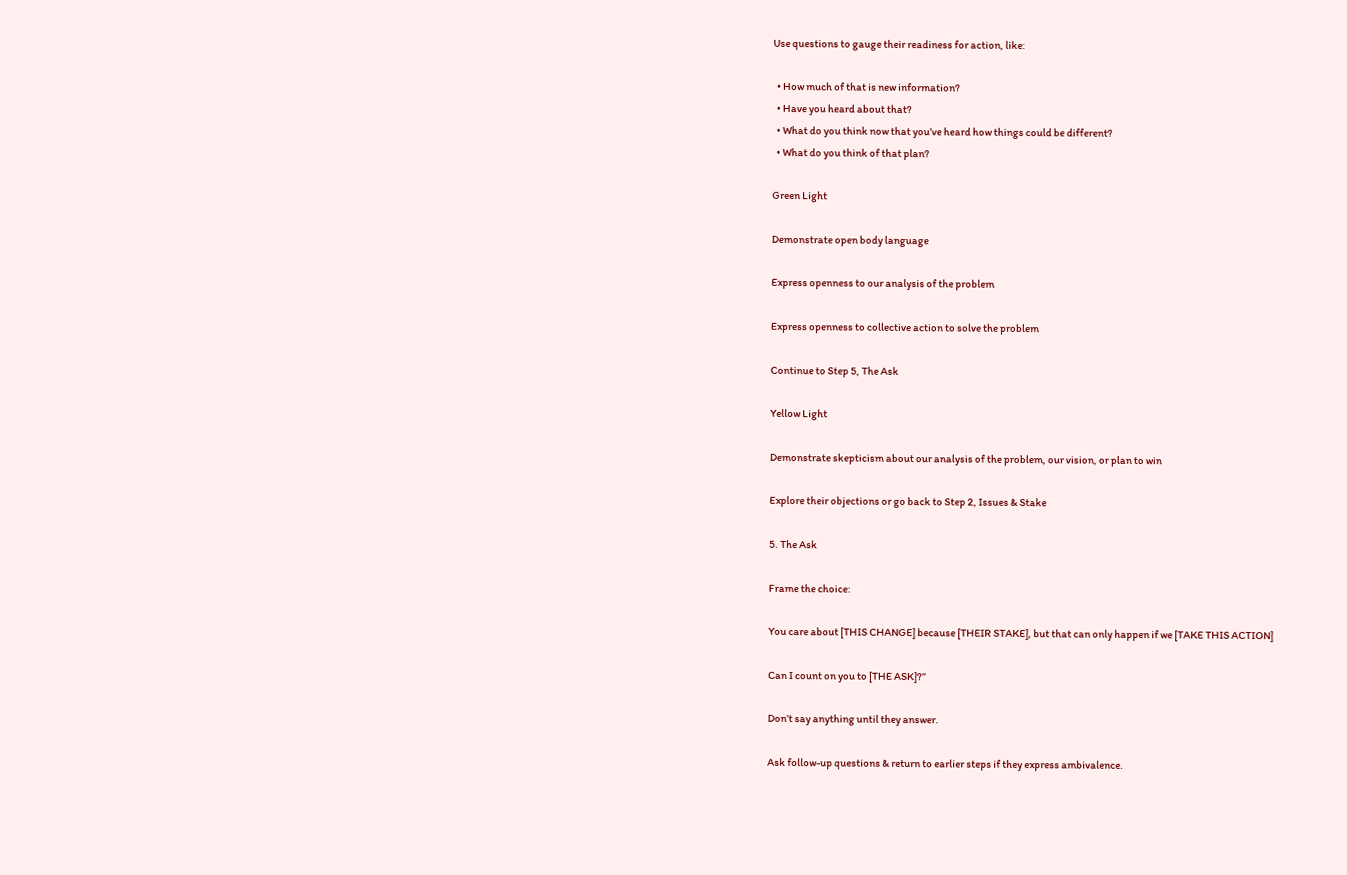Use questions to gauge their readiness for action, like:

  • How much of that is new information?
  • Have you heard about that?
  • What do you think now that you’ve heard how things could be different?
  • What do you think of that plan?

Green Light

Demonstrate open body language

Express openness to our analysis of the problem

Express openness to collective action to solve the problem

Continue to Step 5, The Ask

Yellow Light

Demonstrate skepticism about our analysis of the problem, our vision, or plan to win

Explore their objections or go back to Step 2, Issues & Stake

5. The Ask

Frame the choice:

You care about [THIS CHANGE] because [THEIR STAKE], but that can only happen if we [TAKE THIS ACTION]

Can I count on you to [THE ASK]?”

Don’t say anything until they answer.

Ask follow-up questions & return to earlier steps if they express ambivalence.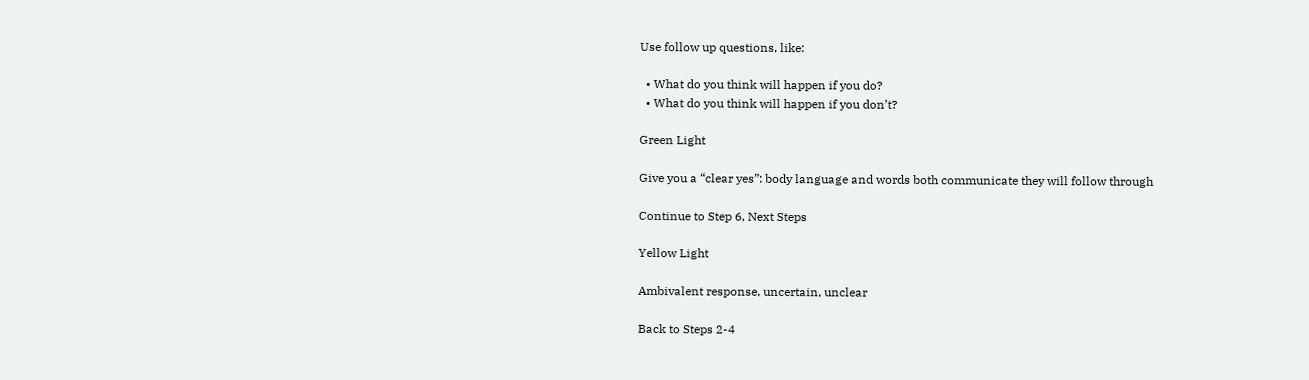Use follow up questions, like:

  • What do you think will happen if you do?
  • What do you think will happen if you don’t?

Green Light

Give you a “clear yes”: body language and words both communicate they will follow through

Continue to Step 6, Next Steps

Yellow Light

Ambivalent response, uncertain, unclear

Back to Steps 2-4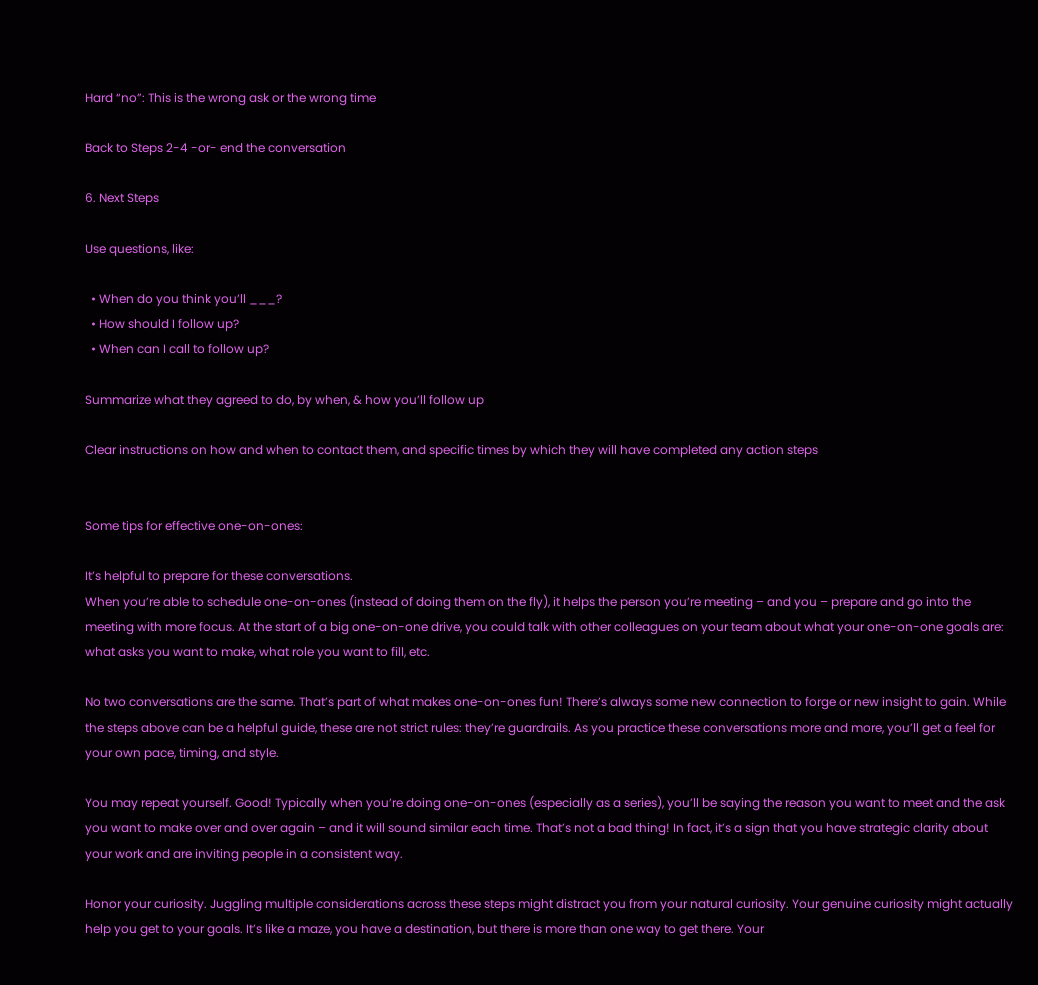Hard “no”: This is the wrong ask or the wrong time

Back to Steps 2-4 -or- end the conversation

6. Next Steps

Use questions, like:

  • When do you think you’ll ___?
  • How should I follow up?
  • When can I call to follow up?

Summarize what they agreed to do, by when, & how you’ll follow up

Clear instructions on how and when to contact them, and specific times by which they will have completed any action steps


Some tips for effective one-on-ones:

It’s helpful to prepare for these conversations.
When you’re able to schedule one-on-ones (instead of doing them on the fly), it helps the person you’re meeting – and you – prepare and go into the meeting with more focus. At the start of a big one-on-one drive, you could talk with other colleagues on your team about what your one-on-one goals are: what asks you want to make, what role you want to fill, etc.

No two conversations are the same. That’s part of what makes one-on-ones fun! There’s always some new connection to forge or new insight to gain. While the steps above can be a helpful guide, these are not strict rules: they’re guardrails. As you practice these conversations more and more, you’ll get a feel for your own pace, timing, and style.

You may repeat yourself. Good! Typically when you’re doing one-on-ones (especially as a series), you’ll be saying the reason you want to meet and the ask you want to make over and over again – and it will sound similar each time. That’s not a bad thing! In fact, it’s a sign that you have strategic clarity about your work and are inviting people in a consistent way.

Honor your curiosity. Juggling multiple considerations across these steps might distract you from your natural curiosity. Your genuine curiosity might actually help you get to your goals. It’s like a maze, you have a destination, but there is more than one way to get there. Your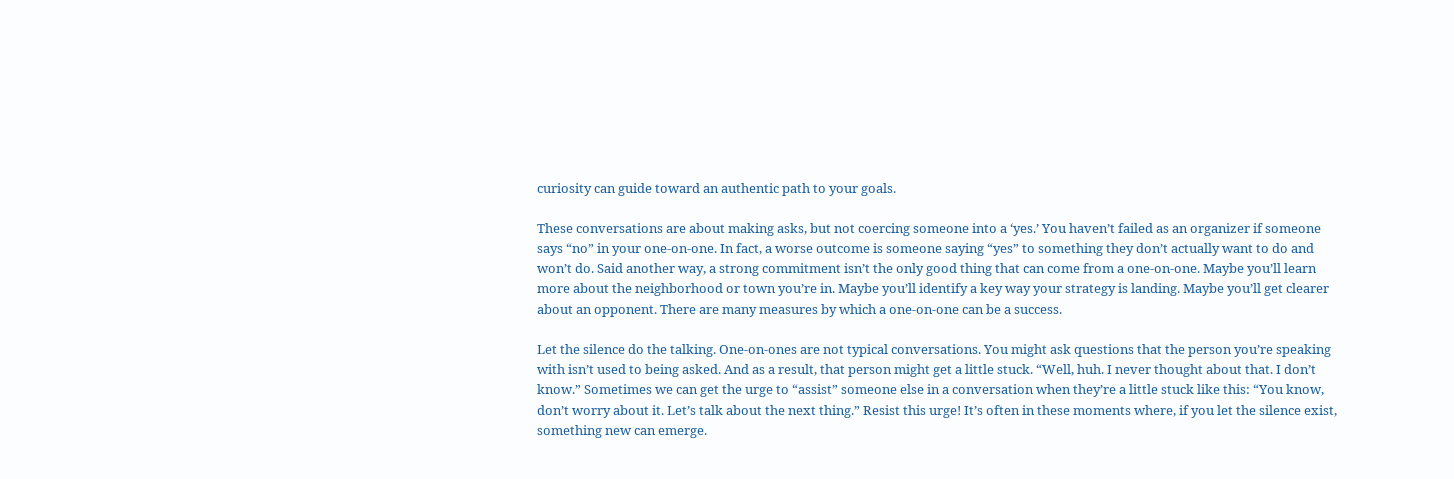curiosity can guide toward an authentic path to your goals.

These conversations are about making asks, but not coercing someone into a ‘yes.’ You haven’t failed as an organizer if someone says “no” in your one-on-one. In fact, a worse outcome is someone saying “yes” to something they don’t actually want to do and won’t do. Said another way, a strong commitment isn’t the only good thing that can come from a one-on-one. Maybe you’ll learn more about the neighborhood or town you’re in. Maybe you’ll identify a key way your strategy is landing. Maybe you’ll get clearer about an opponent. There are many measures by which a one-on-one can be a success.

Let the silence do the talking. One-on-ones are not typical conversations. You might ask questions that the person you’re speaking with isn’t used to being asked. And as a result, that person might get a little stuck. “Well, huh. I never thought about that. I don’t know.” Sometimes we can get the urge to “assist” someone else in a conversation when they’re a little stuck like this: “You know, don’t worry about it. Let’s talk about the next thing.” Resist this urge! It’s often in these moments where, if you let the silence exist, something new can emerge.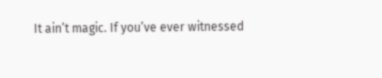It ain’t magic. If you’ve ever witnessed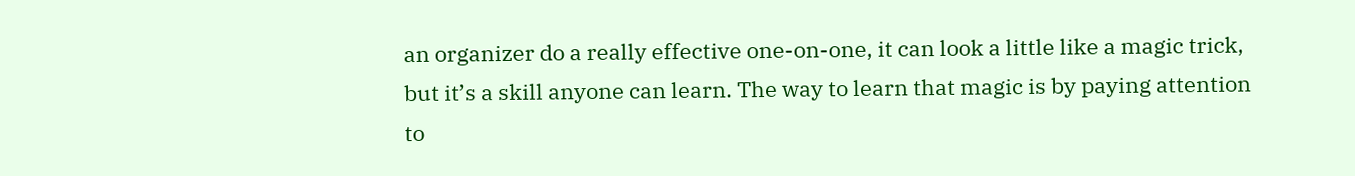an organizer do a really effective one-on-one, it can look a little like a magic trick, but it’s a skill anyone can learn. The way to learn that magic is by paying attention to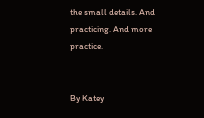the small details. And practicing. And more practice.


By Katey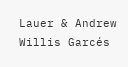Lauer & Andrew Willis Garcés